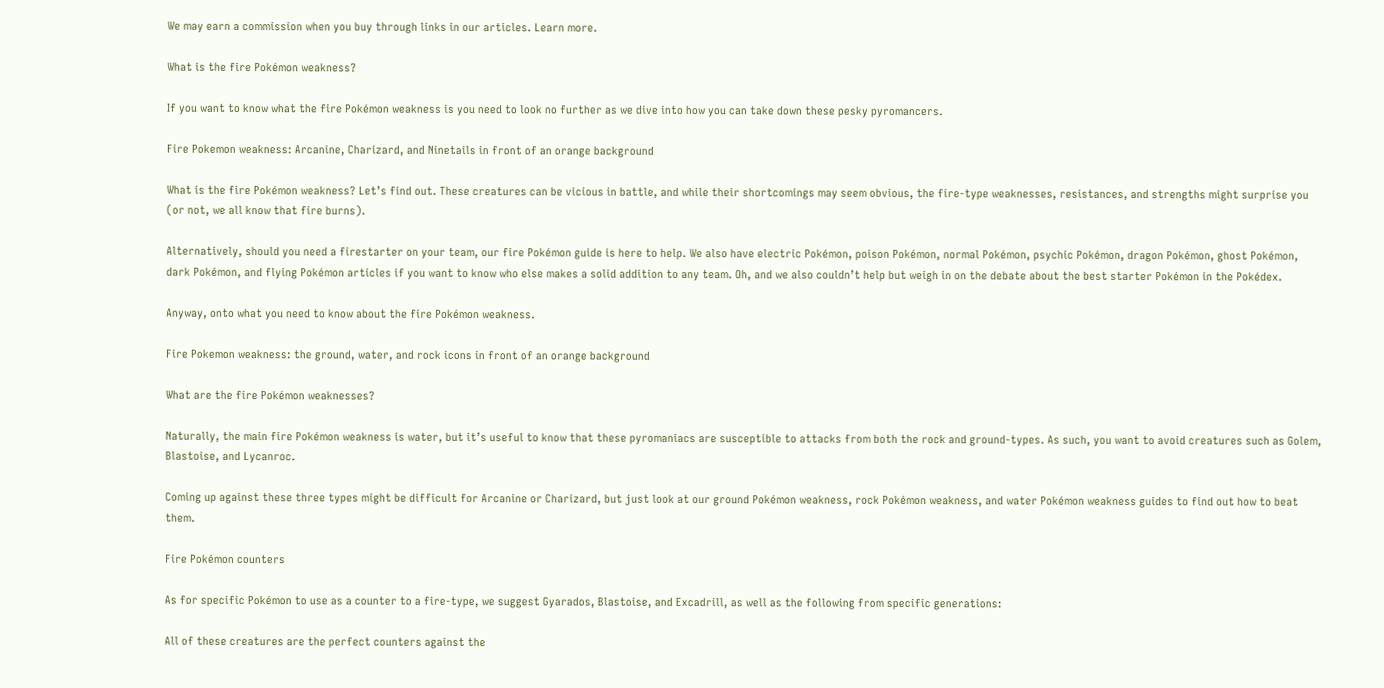We may earn a commission when you buy through links in our articles. Learn more.

What is the fire Pokémon weakness?

If you want to know what the fire Pokémon weakness is you need to look no further as we dive into how you can take down these pesky pyromancers.

Fire Pokemon weakness: Arcanine, Charizard, and Ninetails in front of an orange background

What is the fire Pokémon weakness? Let’s find out. These creatures can be vicious in battle, and while their shortcomings may seem obvious, the fire-type weaknesses, resistances, and strengths might surprise you (or not, we all know that fire burns).

Alternatively, should you need a firestarter on your team, our fire Pokémon guide is here to help. We also have electric Pokémon, poison Pokémon, normal Pokémon, psychic Pokémon, dragon Pokémon, ghost Pokémon, dark Pokémon, and flying Pokémon articles if you want to know who else makes a solid addition to any team. Oh, and we also couldn’t help but weigh in on the debate about the best starter Pokémon in the Pokédex.

Anyway, onto what you need to know about the fire Pokémon weakness.

Fire Pokemon weakness: the ground, water, and rock icons in front of an orange background

What are the fire Pokémon weaknesses?

Naturally, the main fire Pokémon weakness is water, but it’s useful to know that these pyromaniacs are susceptible to attacks from both the rock and ground-types. As such, you want to avoid creatures such as Golem, Blastoise, and Lycanroc.

Coming up against these three types might be difficult for Arcanine or Charizard, but just look at our ground Pokémon weakness, rock Pokémon weakness, and water Pokémon weakness guides to find out how to beat them.

Fire Pokémon counters

As for specific Pokémon to use as a counter to a fire-type, we suggest Gyarados, Blastoise, and Excadrill, as well as the following from specific generations:

All of these creatures are the perfect counters against the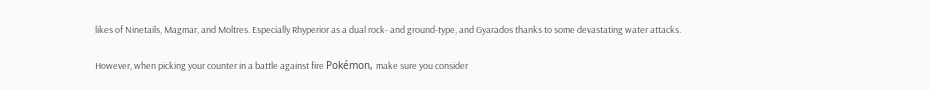likes of Ninetails, Magmar, and Moltres. Especially Rhyperior as a dual rock- and ground-type, and Gyarados thanks to some devastating water attacks.

However, when picking your counter in a battle against fire Pokémon, make sure you consider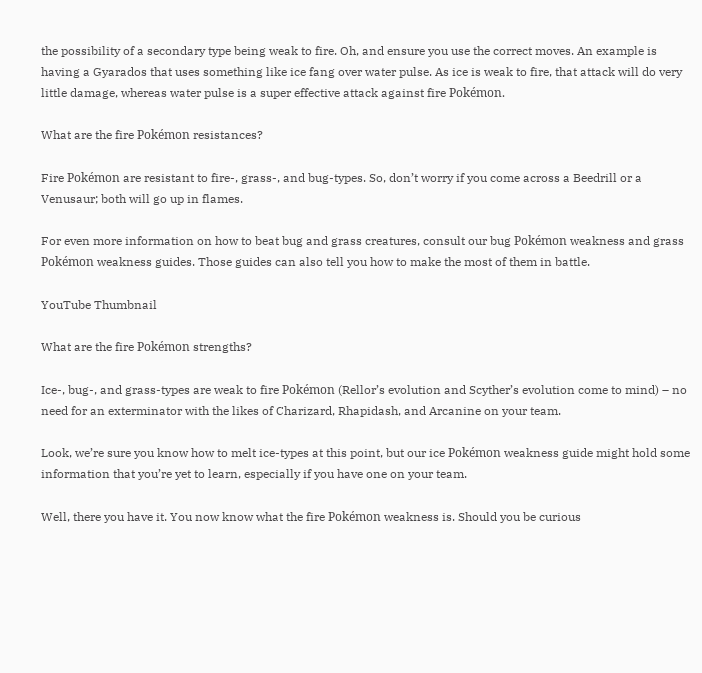the possibility of a secondary type being weak to fire. Oh, and ensure you use the correct moves. An example is having a Gyarados that uses something like ice fang over water pulse. As ice is weak to fire, that attack will do very little damage, whereas water pulse is a super effective attack against fire Pokémon.

What are the fire Pokémon resistances?

Fire Pokémon are resistant to fire-, grass-, and bug-types. So, don’t worry if you come across a Beedrill or a Venusaur; both will go up in flames.

For even more information on how to beat bug and grass creatures, consult our bug Pokémon weakness and grass Pokémon weakness guides. Those guides can also tell you how to make the most of them in battle.

YouTube Thumbnail

What are the fire Pokémon strengths?

Ice-, bug-, and grass-types are weak to fire Pokémon (Rellor’s evolution and Scyther’s evolution come to mind) – no need for an exterminator with the likes of Charizard, Rhapidash, and Arcanine on your team.

Look, we’re sure you know how to melt ice-types at this point, but our ice Pokémon weakness guide might hold some information that you’re yet to learn, especially if you have one on your team.

Well, there you have it. You now know what the fire Pokémon weakness is. Should you be curious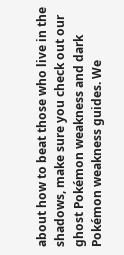about how to beat those who live in the shadows, make sure you check out our ghost Pokémon weakness and dark Pokémon weakness guides. We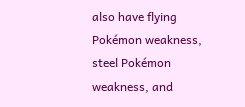also have flying Pokémon weakness, steel Pokémon weakness, and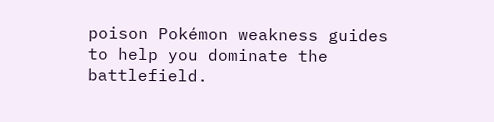poison Pokémon weakness guides to help you dominate the battlefield.